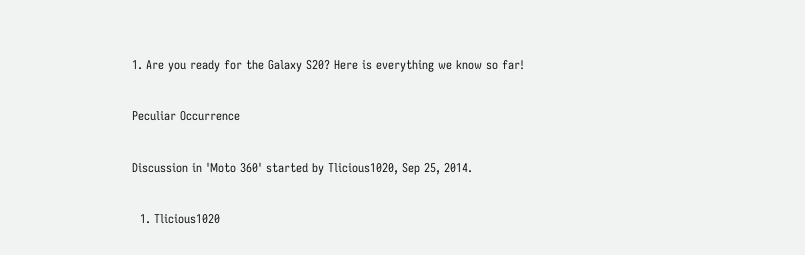1. Are you ready for the Galaxy S20? Here is everything we know so far!

Peculiar Occurrence

Discussion in 'Moto 360' started by Tlicious1020, Sep 25, 2014.

  1. Tlicious1020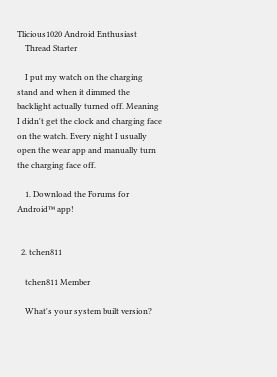Tlicious1020 Android Enthusiast
    Thread Starter

    I put my watch on the charging stand and when it dimmed the backlight actually turned off. Meaning I didn't get the clock and charging face on the watch. Every night I usually open the wear app and manually turn the charging face off.

    1. Download the Forums for Android™ app!


  2. tchen811

    tchen811 Member

    What's your system built version?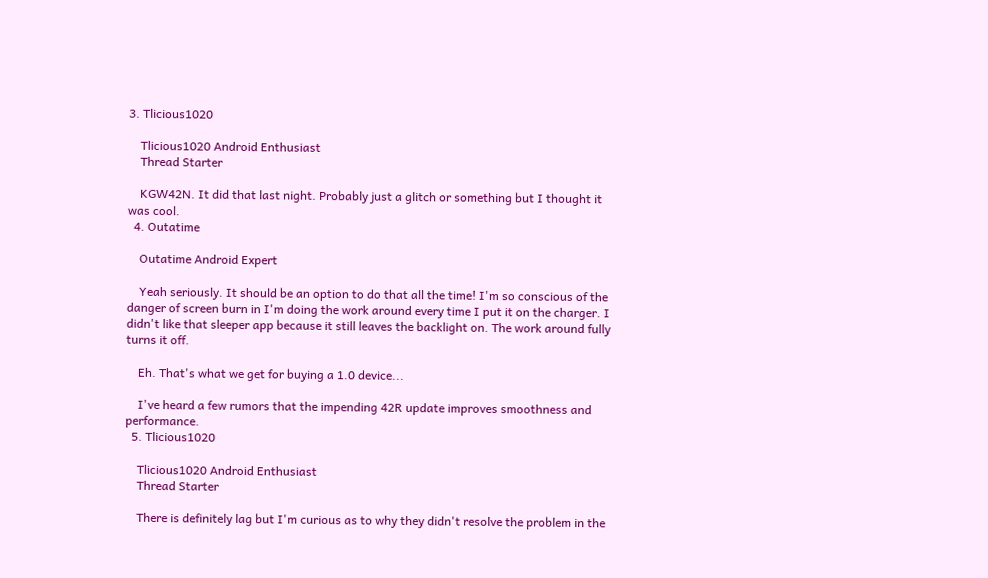3. Tlicious1020

    Tlicious1020 Android Enthusiast
    Thread Starter

    KGW42N. It did that last night. Probably just a glitch or something but I thought it was cool.
  4. Outatime

    Outatime Android Expert

    Yeah seriously. It should be an option to do that all the time! I'm so conscious of the danger of screen burn in I'm doing the work around every time I put it on the charger. I didn't like that sleeper app because it still leaves the backlight on. The work around fully turns it off.

    Eh. That's what we get for buying a 1.0 device...

    I've heard a few rumors that the impending 42R update improves smoothness and performance.
  5. Tlicious1020

    Tlicious1020 Android Enthusiast
    Thread Starter

    There is definitely lag but I'm curious as to why they didn't resolve the problem in the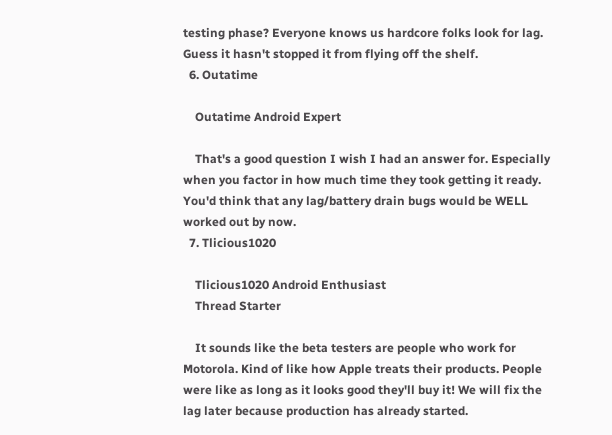testing phase? Everyone knows us hardcore folks look for lag. Guess it hasn't stopped it from flying off the shelf.
  6. Outatime

    Outatime Android Expert

    That's a good question I wish I had an answer for. Especially when you factor in how much time they took getting it ready. You'd think that any lag/battery drain bugs would be WELL worked out by now.
  7. Tlicious1020

    Tlicious1020 Android Enthusiast
    Thread Starter

    It sounds like the beta testers are people who work for Motorola. Kind of like how Apple treats their products. People were like as long as it looks good they'll buy it! We will fix the lag later because production has already started.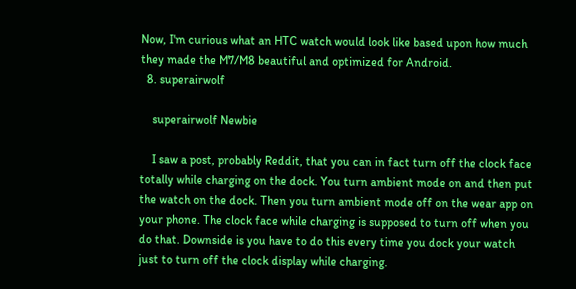Now, I'm curious what an HTC watch would look like based upon how much they made the M7/M8 beautiful and optimized for Android.
  8. superairwolf

    superairwolf Newbie

    I saw a post, probably Reddit, that you can in fact turn off the clock face totally while charging on the dock. You turn ambient mode on and then put the watch on the dock. Then you turn ambient mode off on the wear app on your phone. The clock face while charging is supposed to turn off when you do that. Downside is you have to do this every time you dock your watch just to turn off the clock display while charging.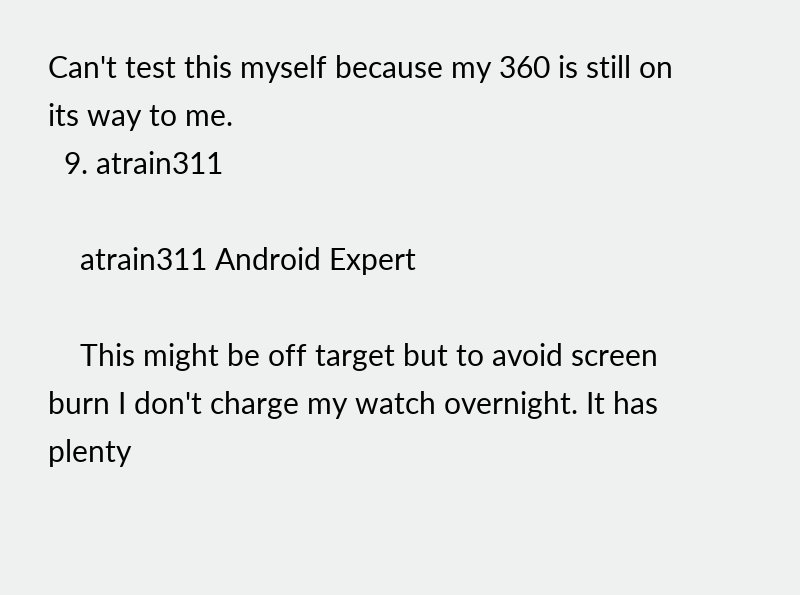Can't test this myself because my 360 is still on its way to me.
  9. atrain311

    atrain311 Android Expert

    This might be off target but to avoid screen burn I don't charge my watch overnight. It has plenty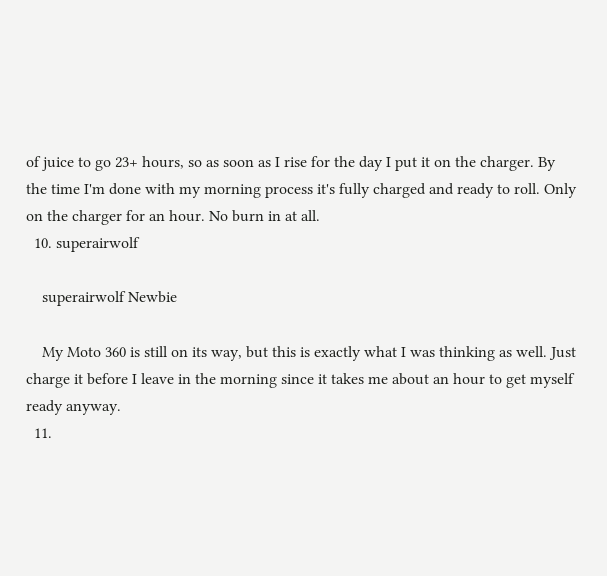of juice to go 23+ hours, so as soon as I rise for the day I put it on the charger. By the time I'm done with my morning process it's fully charged and ready to roll. Only on the charger for an hour. No burn in at all.
  10. superairwolf

    superairwolf Newbie

    My Moto 360 is still on its way, but this is exactly what I was thinking as well. Just charge it before I leave in the morning since it takes me about an hour to get myself ready anyway.
  11.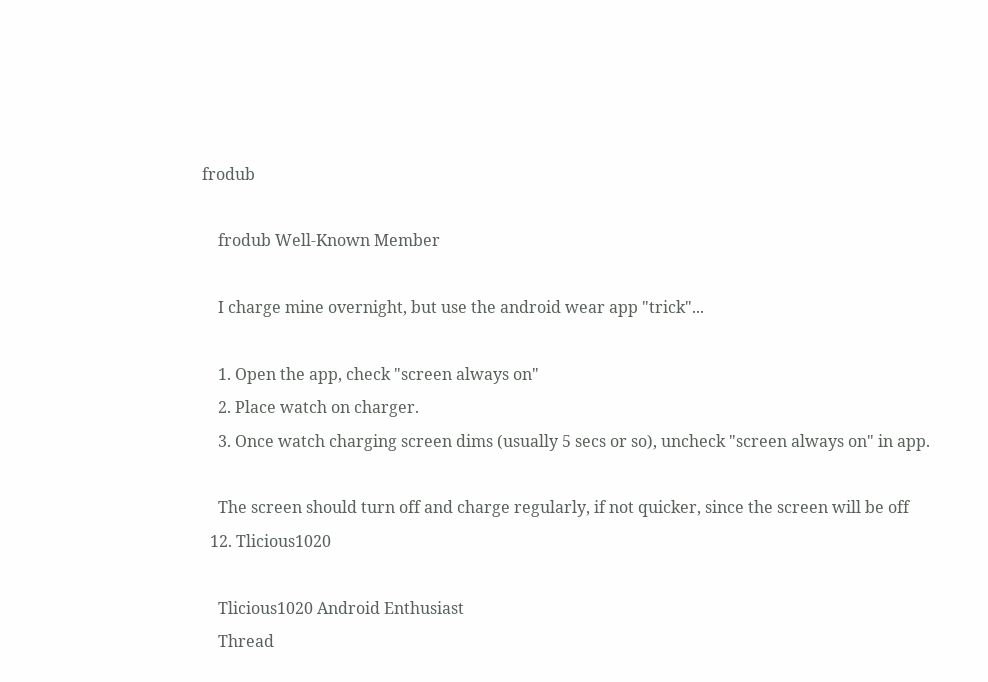frodub

    frodub Well-Known Member

    I charge mine overnight, but use the android wear app "trick"...

    1. Open the app, check "screen always on"
    2. Place watch on charger.
    3. Once watch charging screen dims (usually 5 secs or so), uncheck "screen always on" in app.

    The screen should turn off and charge regularly, if not quicker, since the screen will be off
  12. Tlicious1020

    Tlicious1020 Android Enthusiast
    Thread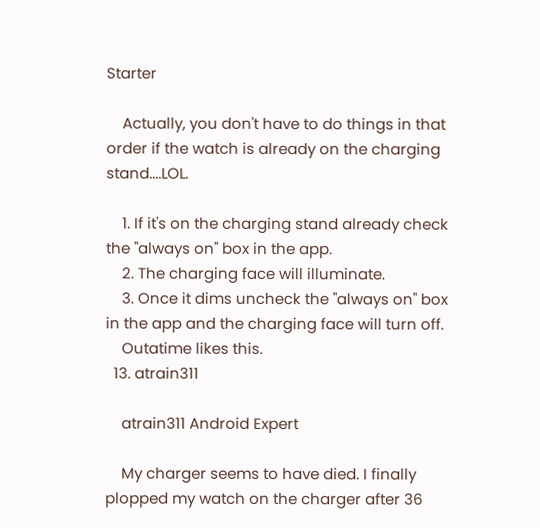Starter

    Actually, you don't have to do things in that order if the watch is already on the charging stand....LOL.

    1. If it's on the charging stand already check the "always on" box in the app.
    2. The charging face will illuminate.
    3. Once it dims uncheck the "always on" box in the app and the charging face will turn off.
    Outatime likes this.
  13. atrain311

    atrain311 Android Expert

    My charger seems to have died. I finally plopped my watch on the charger after 36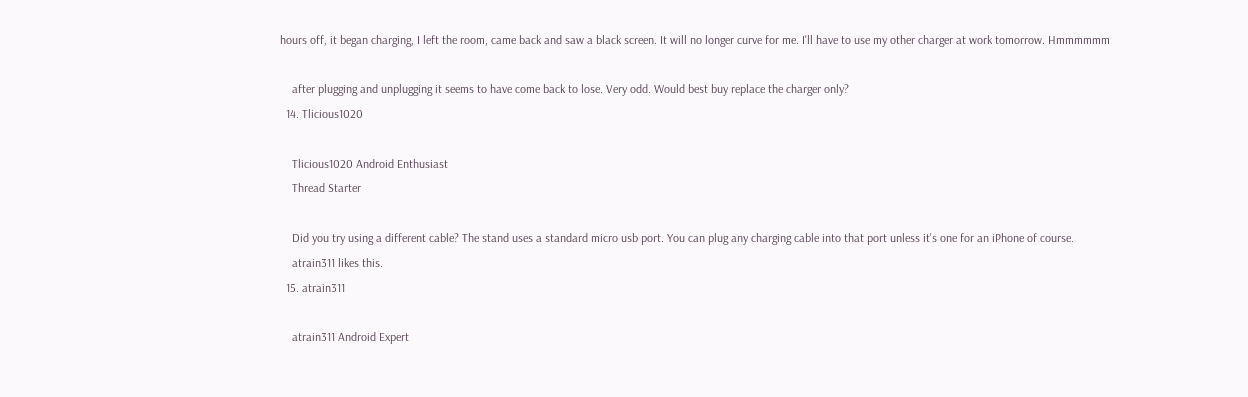hours off, it began charging, I left the room, came back and saw a black screen. It will no longer curve for me. I'll have to use my other charger at work tomorrow. Hmmmmmm

    after plugging and unplugging it seems to have come back to lose. Very odd. Would best buy replace the charger only?
  14. Tlicious1020

    Tlicious1020 Android Enthusiast
    Thread Starter

    Did you try using a different cable? The stand uses a standard micro usb port. You can plug any charging cable into that port unless it's one for an iPhone of course.
    atrain311 likes this.
  15. atrain311

    atrain311 Android Expert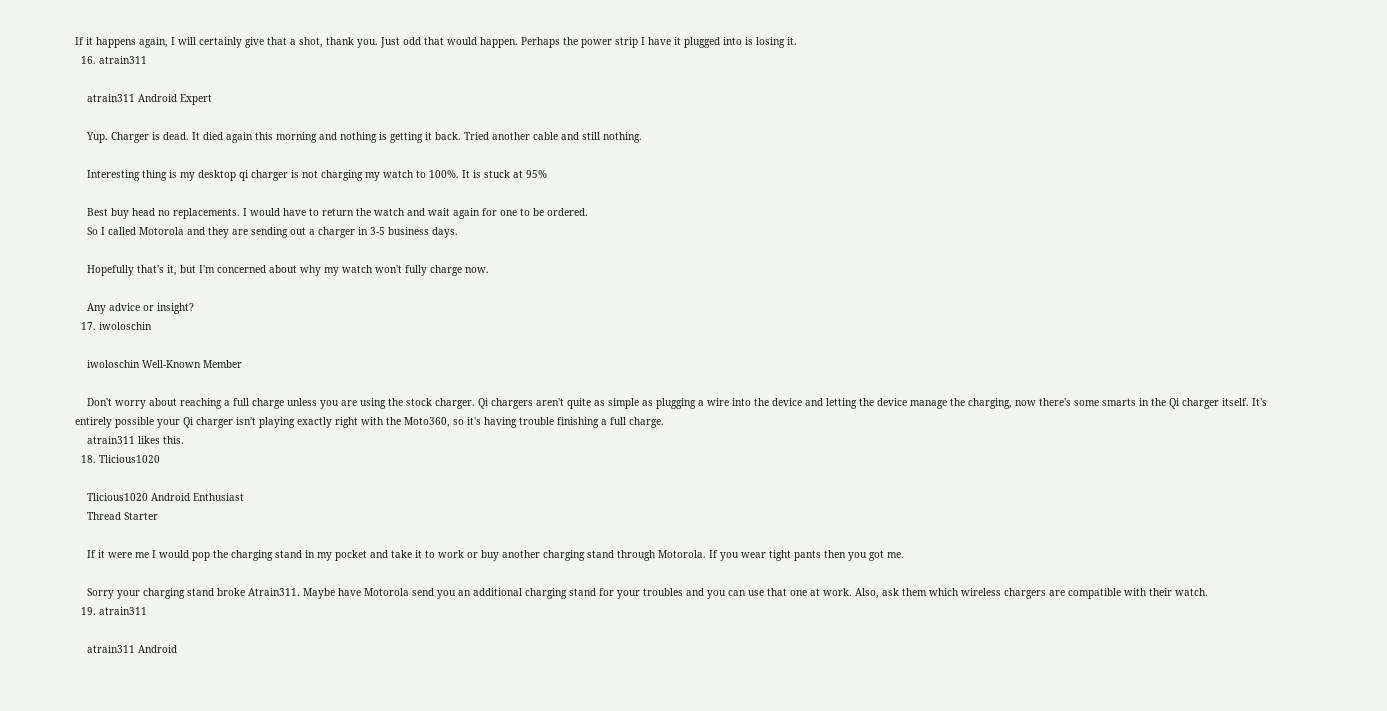If it happens again, I will certainly give that a shot, thank you. Just odd that would happen. Perhaps the power strip I have it plugged into is losing it.
  16. atrain311

    atrain311 Android Expert

    Yup. Charger is dead. It died again this morning and nothing is getting it back. Tried another cable and still nothing.

    Interesting thing is my desktop qi charger is not charging my watch to 100%. It is stuck at 95%

    Best buy head no replacements. I would have to return the watch and wait again for one to be ordered.
    So I called Motorola and they are sending out a charger in 3-5 business days.

    Hopefully that's it, but I'm concerned about why my watch won't fully charge now.

    Any advice or insight?
  17. iwoloschin

    iwoloschin Well-Known Member

    Don't worry about reaching a full charge unless you are using the stock charger. Qi chargers aren't quite as simple as plugging a wire into the device and letting the device manage the charging, now there's some smarts in the Qi charger itself. It's entirely possible your Qi charger isn't playing exactly right with the Moto360, so it's having trouble finishing a full charge.
    atrain311 likes this.
  18. Tlicious1020

    Tlicious1020 Android Enthusiast
    Thread Starter

    If it were me I would pop the charging stand in my pocket and take it to work or buy another charging stand through Motorola. If you wear tight pants then you got me.

    Sorry your charging stand broke Atrain311. Maybe have Motorola send you an additional charging stand for your troubles and you can use that one at work. Also, ask them which wireless chargers are compatible with their watch.
  19. atrain311

    atrain311 Android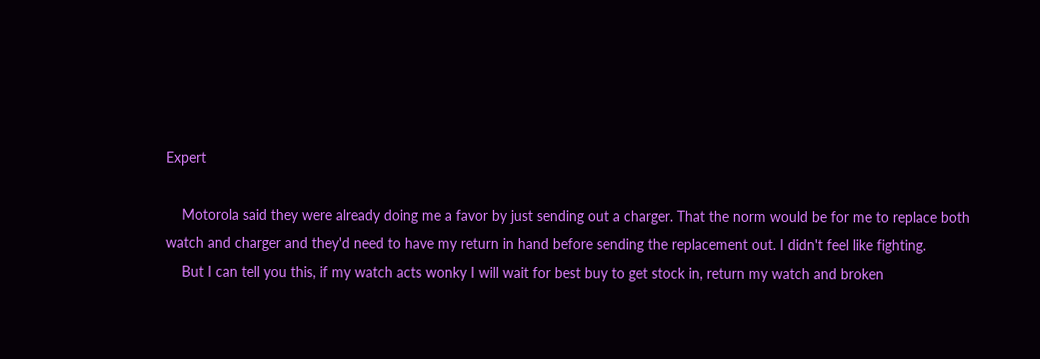Expert

    Motorola said they were already doing me a favor by just sending out a charger. That the norm would be for me to replace both watch and charger and they'd need to have my return in hand before sending the replacement out. I didn't feel like fighting.
    But I can tell you this, if my watch acts wonky I will wait for best buy to get stock in, return my watch and broken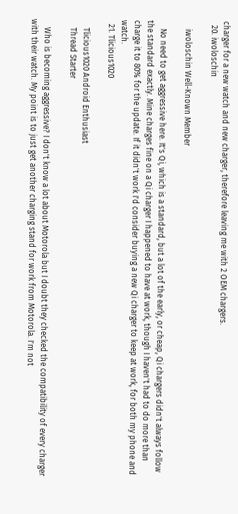charger for a new watch and new charger, therefore leaving me with 2 OEM chargers.
  20. iwoloschin

    iwoloschin Well-Known Member

    No need to get aggressive here. It's Qi, which is a standard, but a lot of the early, or cheap, Qi chargers didn't always follow the standard exactly. Mine charges fine on a Qi charger I happened to have at work, though I haven't had to do more than charge it to 80% for the update. If it didn't work I'd consider buying a new Qi charger to keep at work, for both my phone and watch.
  21. Tlicious1020

    Tlicious1020 Android Enthusiast
    Thread Starter

    Who is becoming aggressive? I don't know a lot about Motorola but I doubt they checked the compatibility of every charger with their watch. My point is to just get another charging stand for work from Motorola. I'm not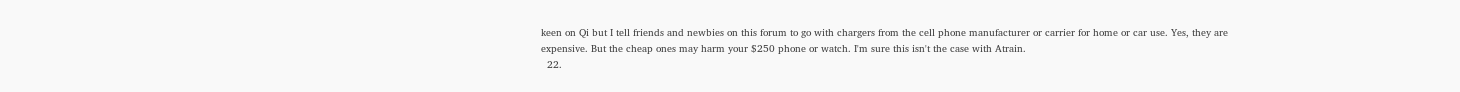keen on Qi but I tell friends and newbies on this forum to go with chargers from the cell phone manufacturer or carrier for home or car use. Yes, they are expensive. But the cheap ones may harm your $250 phone or watch. I'm sure this isn't the case with Atrain.
  22.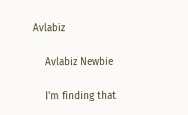Avlabiz

    Avlabiz Newbie

    I'm finding that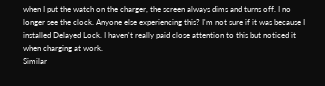when I put the watch on the charger, the screen always dims and turns off. I no longer see the clock. Anyone else experiencing this? I'm not sure if it was because I installed Delayed Lock. I haven't really paid close attention to this but noticed it when charging at work.
Similar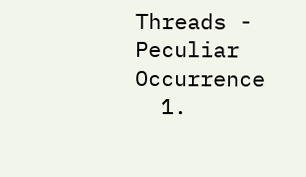Threads - Peculiar Occurrence
  1.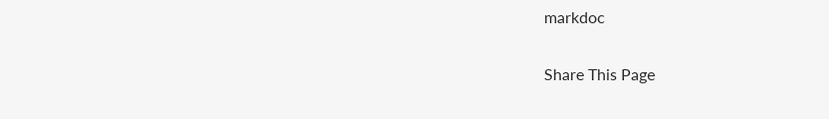markdoc

Share This Page